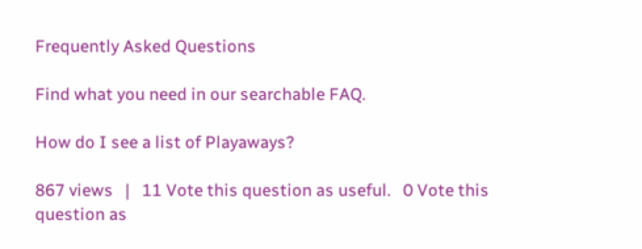Frequently Asked Questions

Find what you need in our searchable FAQ.

How do I see a list of Playaways?

867 views   |   11 Vote this question as useful.   0 Vote this question as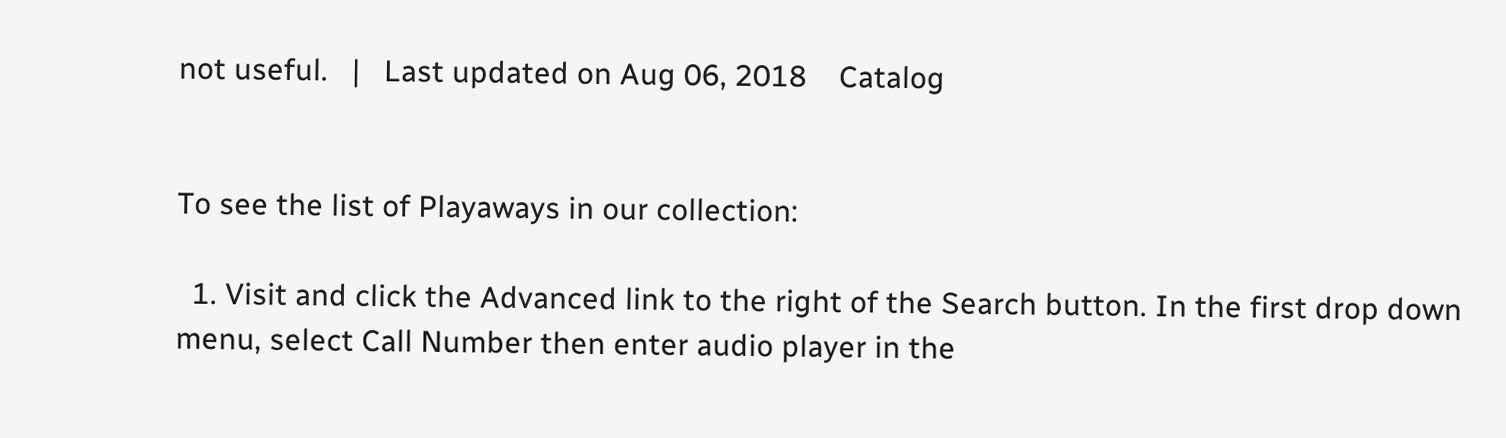not useful.   |   Last updated on Aug 06, 2018    Catalog


To see the list of Playaways in our collection:

  1. Visit and click the Advanced link to the right of the Search button. In the first drop down menu, select Call Number then enter audio player in the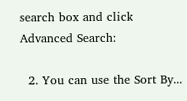search box and click Advanced Search:

  2. You can use the Sort By...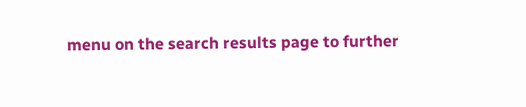menu on the search results page to further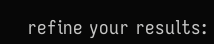refine your results: